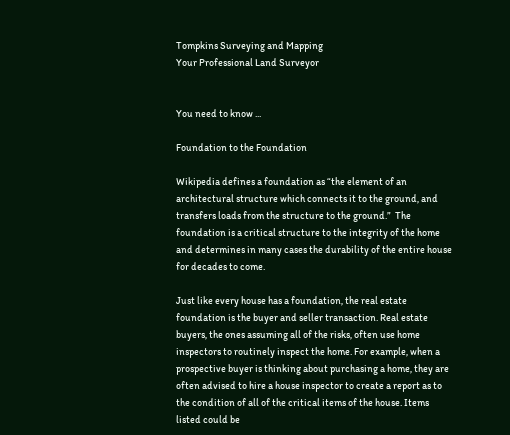Tompkins Surveying and Mapping
Your Professional Land Surveyor


You need to know ...

Foundation to the Foundation

Wikipedia defines a foundation as “the element of an architectural structure which connects it to the ground, and transfers loads from the structure to the ground.”  The foundation is a critical structure to the integrity of the home and determines in many cases the durability of the entire house for decades to come.

Just like every house has a foundation, the real estate foundation is the buyer and seller transaction. Real estate buyers, the ones assuming all of the risks, often use home inspectors to routinely inspect the home. For example, when a prospective buyer is thinking about purchasing a home, they are often advised to hire a house inspector to create a report as to the condition of all of the critical items of the house. Items listed could be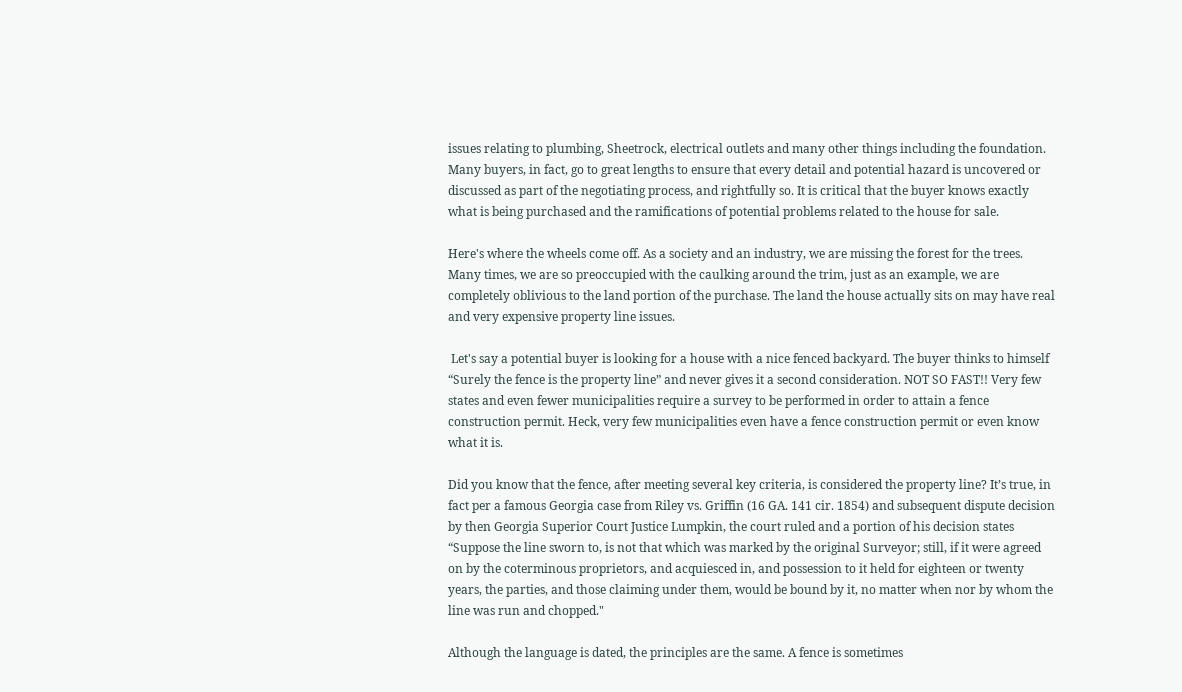issues relating to plumbing, Sheetrock, electrical outlets and many other things including the foundation. Many buyers, in fact, go to great lengths to ensure that every detail and potential hazard is uncovered or discussed as part of the negotiating process, and rightfully so. It is critical that the buyer knows exactly what is being purchased and the ramifications of potential problems related to the house for sale.

Here's where the wheels come off. As a society and an industry, we are missing the forest for the trees. Many times, we are so preoccupied with the caulking around the trim, just as an example, we are completely oblivious to the land portion of the purchase. The land the house actually sits on may have real and very expensive property line issues.

 Let's say a potential buyer is looking for a house with a nice fenced backyard. The buyer thinks to himself “Surely the fence is the property line” and never gives it a second consideration. NOT SO FAST!! Very few states and even fewer municipalities require a survey to be performed in order to attain a fence construction permit. Heck, very few municipalities even have a fence construction permit or even know what it is.

Did you know that the fence, after meeting several key criteria, is considered the property line? It’s true, in fact per a famous Georgia case from Riley vs. Griffin (16 GA. 141 cir. 1854) and subsequent dispute decision by then Georgia Superior Court Justice Lumpkin, the court ruled and a portion of his decision states “Suppose the line sworn to, is not that which was marked by the original Surveyor; still, if it were agreed on by the coterminous proprietors, and acquiesced in, and possession to it held for eighteen or twenty years, the parties, and those claiming under them, would be bound by it, no matter when nor by whom the line was run and chopped."

Although the language is dated, the principles are the same. A fence is sometimes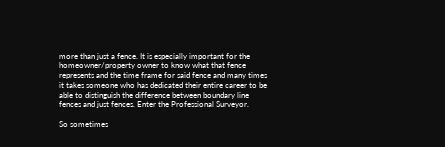more than just a fence. It is especially important for the homeowner/property owner to know what that fence represents and the time frame for said fence and many times it takes someone who has dedicated their entire career to be able to distinguish the difference between boundary line fences and just fences. Enter the Professional Surveyor.

So sometimes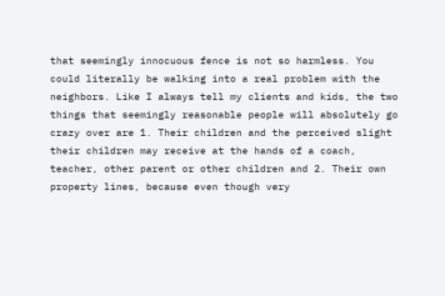that seemingly innocuous fence is not so harmless. You could literally be walking into a real problem with the neighbors. Like I always tell my clients and kids, the two things that seemingly reasonable people will absolutely go crazy over are 1. Their children and the perceived slight their children may receive at the hands of a coach, teacher, other parent or other children and 2. Their own property lines, because even though very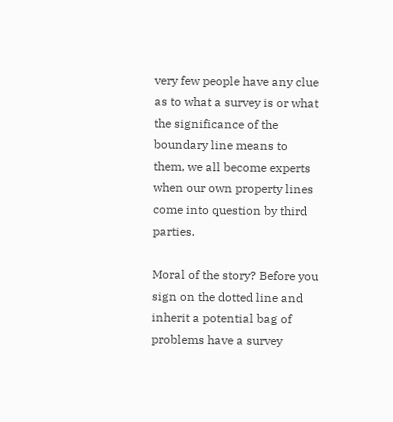very few people have any clue as to what a survey is or what the significance of the boundary line means to them, we all become experts when our own property lines come into question by third parties.

Moral of the story? Before you sign on the dotted line and inherit a potential bag of problems have a survey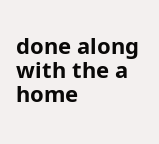done along with the a home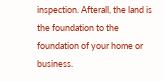inspection. Afterall, the land is the foundation to the foundation of your home or business.